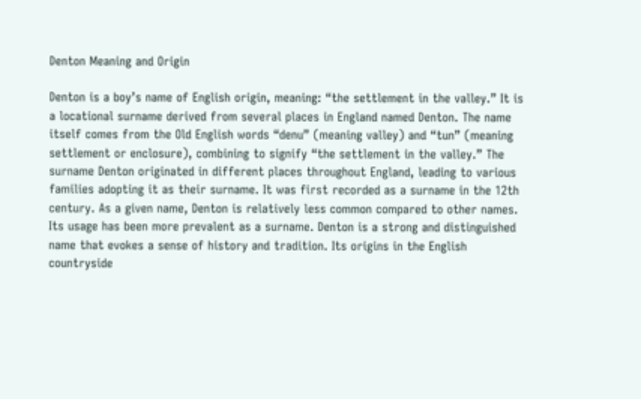Denton Meaning and Origin

Denton is a boy’s name of English origin, meaning: “the settlement in the valley.” It is a locational surname derived from several places in England named Denton. The name itself comes from the Old English words “denu” (meaning valley) and “tun” (meaning settlement or enclosure), combining to signify “the settlement in the valley.” The surname Denton originated in different places throughout England, leading to various families adopting it as their surname. It was first recorded as a surname in the 12th century. As a given name, Denton is relatively less common compared to other names. Its usage has been more prevalent as a surname. Denton is a strong and distinguished name that evokes a sense of history and tradition. Its origins in the English countryside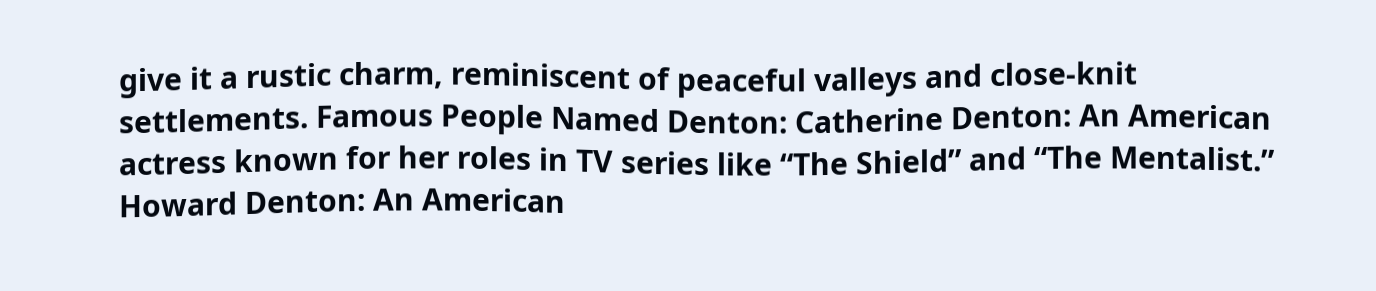give it a rustic charm, reminiscent of peaceful valleys and close-knit settlements. Famous People Named Denton: Catherine Denton: An American actress known for her roles in TV series like “The Shield” and “The Mentalist.” Howard Denton: An American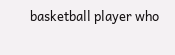basketball player who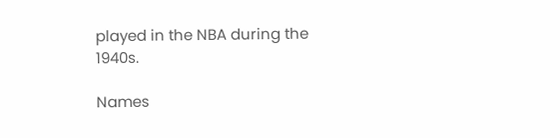played in the NBA during the 1940s.

Names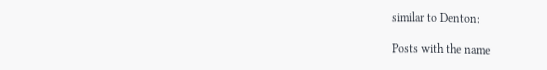similar to Denton:

Posts with the name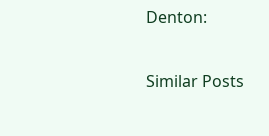Denton:

Similar Posts